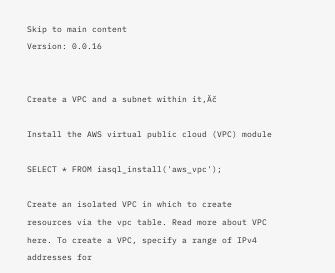Skip to main content
Version: 0.0.16


Create a VPC and a subnet within it‚Äč

Install the AWS virtual public cloud (VPC) module

SELECT * FROM iasql_install('aws_vpc');

Create an isolated VPC in which to create resources via the vpc table. Read more about VPC here. To create a VPC, specify a range of IPv4 addresses for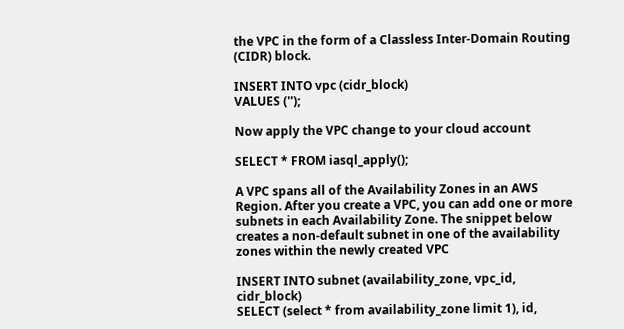the VPC in the form of a Classless Inter-Domain Routing (CIDR) block.

INSERT INTO vpc (cidr_block)
VALUES ('');

Now apply the VPC change to your cloud account

SELECT * FROM iasql_apply();

A VPC spans all of the Availability Zones in an AWS Region. After you create a VPC, you can add one or more subnets in each Availability Zone. The snippet below creates a non-default subnet in one of the availability zones within the newly created VPC

INSERT INTO subnet (availability_zone, vpc_id, cidr_block)
SELECT (select * from availability_zone limit 1), id,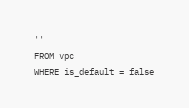''
FROM vpc
WHERE is_default = false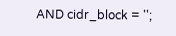AND cidr_block = '';